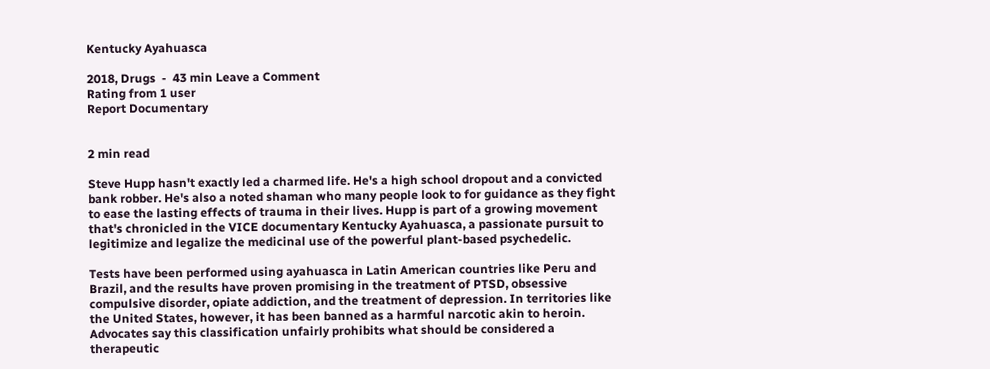Kentucky Ayahuasca

2018, Drugs  -  43 min Leave a Comment
Rating from 1 user
Report Documentary


2 min read

Steve Hupp hasn't exactly led a charmed life. He's a high school dropout and a convicted bank robber. He's also a noted shaman who many people look to for guidance as they fight to ease the lasting effects of trauma in their lives. Hupp is part of a growing movement that's chronicled in the VICE documentary Kentucky Ayahuasca, a passionate pursuit to legitimize and legalize the medicinal use of the powerful plant-based psychedelic.

Tests have been performed using ayahuasca in Latin American countries like Peru and Brazil, and the results have proven promising in the treatment of PTSD, obsessive compulsive disorder, opiate addiction, and the treatment of depression. In territories like the United States, however, it has been banned as a harmful narcotic akin to heroin. Advocates say this classification unfairly prohibits what should be considered a therapeutic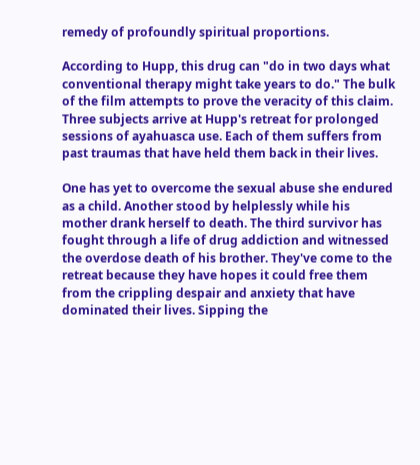remedy of profoundly spiritual proportions.

According to Hupp, this drug can "do in two days what conventional therapy might take years to do." The bulk of the film attempts to prove the veracity of this claim. Three subjects arrive at Hupp's retreat for prolonged sessions of ayahuasca use. Each of them suffers from past traumas that have held them back in their lives.

One has yet to overcome the sexual abuse she endured as a child. Another stood by helplessly while his mother drank herself to death. The third survivor has fought through a life of drug addiction and witnessed the overdose death of his brother. They've come to the retreat because they have hopes it could free them from the crippling despair and anxiety that have dominated their lives. Sipping the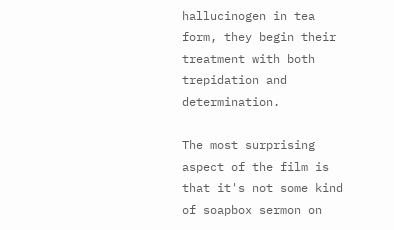hallucinogen in tea form, they begin their treatment with both trepidation and determination.

The most surprising aspect of the film is that it's not some kind of soapbox sermon on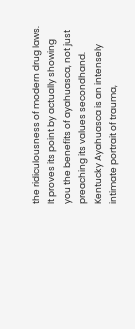the ridiculousness of modern drug laws. It proves its point by actually showing you the benefits of ayahuasca, not just preaching its values secondhand. Kentucky Ayahuasca is an intensely intimate portrait of trauma,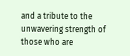and a tribute to the unwavering strength of those who are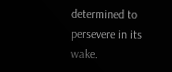determined to persevere in its wake.